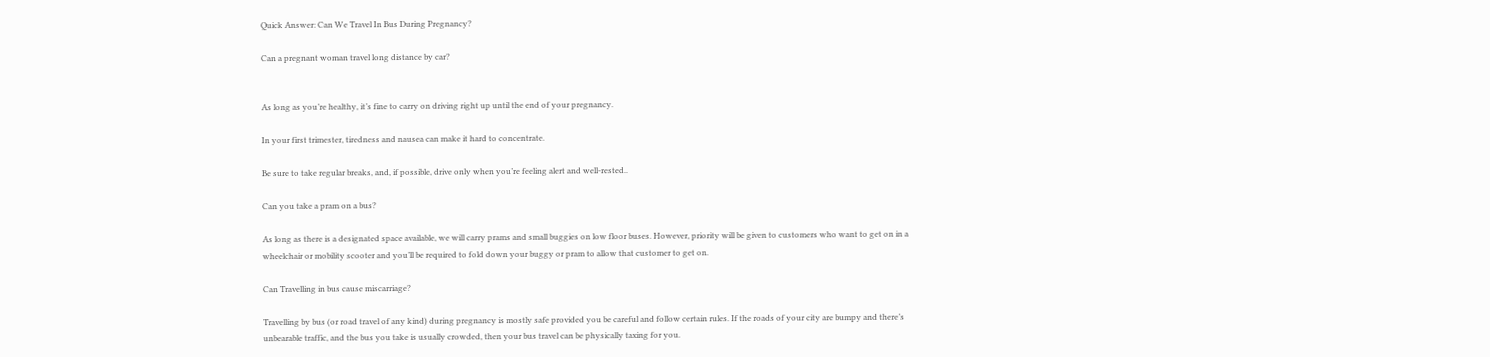Quick Answer: Can We Travel In Bus During Pregnancy?

Can a pregnant woman travel long distance by car?


As long as you’re healthy, it’s fine to carry on driving right up until the end of your pregnancy.

In your first trimester, tiredness and nausea can make it hard to concentrate.

Be sure to take regular breaks, and, if possible, drive only when you’re feeling alert and well-rested..

Can you take a pram on a bus?

As long as there is a designated space available, we will carry prams and small buggies on low floor buses. However, priority will be given to customers who want to get on in a wheelchair or mobility scooter and you’ll be required to fold down your buggy or pram to allow that customer to get on.

Can Travelling in bus cause miscarriage?

Travelling by bus (or road travel of any kind) during pregnancy is mostly safe provided you be careful and follow certain rules. If the roads of your city are bumpy and there’s unbearable traffic, and the bus you take is usually crowded, then your bus travel can be physically taxing for you.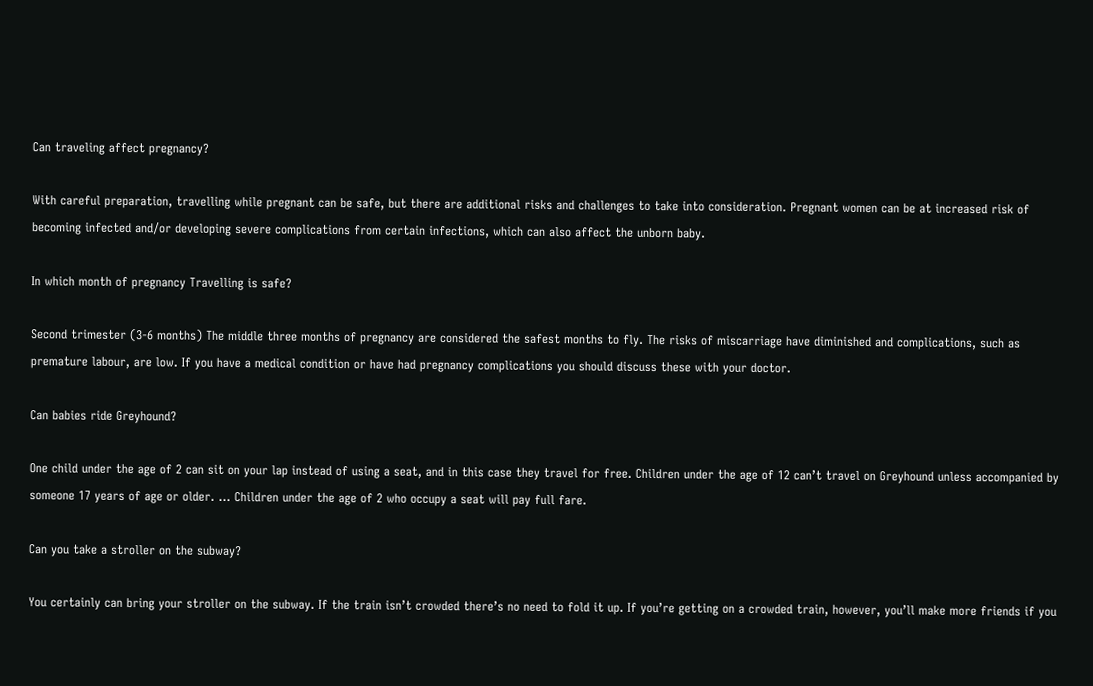Can traveling affect pregnancy?

With careful preparation, travelling while pregnant can be safe, but there are additional risks and challenges to take into consideration. Pregnant women can be at increased risk of becoming infected and/or developing severe complications from certain infections, which can also affect the unborn baby.

In which month of pregnancy Travelling is safe?

Second trimester (3-6 months) The middle three months of pregnancy are considered the safest months to fly. The risks of miscarriage have diminished and complications, such as premature labour, are low. If you have a medical condition or have had pregnancy complications you should discuss these with your doctor.

Can babies ride Greyhound?

One child under the age of 2 can sit on your lap instead of using a seat, and in this case they travel for free. Children under the age of 12 can’t travel on Greyhound unless accompanied by someone 17 years of age or older. … Children under the age of 2 who occupy a seat will pay full fare.

Can you take a stroller on the subway?

You certainly can bring your stroller on the subway. If the train isn’t crowded there’s no need to fold it up. If you’re getting on a crowded train, however, you’ll make more friends if you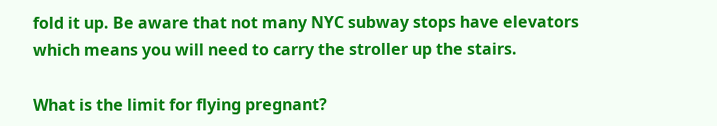fold it up. Be aware that not many NYC subway stops have elevators which means you will need to carry the stroller up the stairs.

What is the limit for flying pregnant?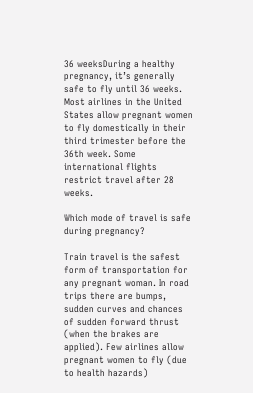36 weeksDuring a healthy pregnancy, it’s generally safe to fly until 36 weeks. Most airlines in the United States allow pregnant women to fly domestically in their third trimester before the 36th week. Some international flights restrict travel after 28 weeks.

Which mode of travel is safe during pregnancy?

Train travel is the safest form of transportation for any pregnant woman. In road trips there are bumps, sudden curves and chances of sudden forward thrust (when the brakes are applied). Few airlines allow pregnant women to fly (due to health hazards)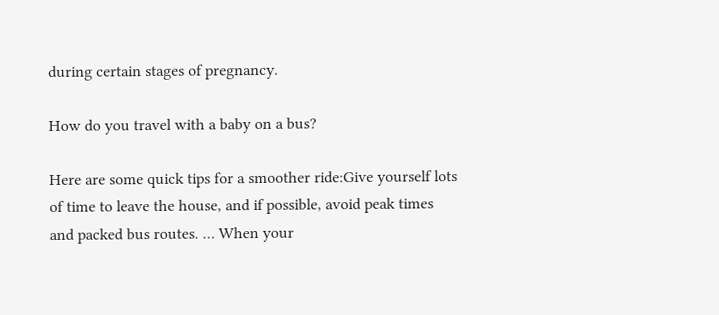during certain stages of pregnancy.

How do you travel with a baby on a bus?

Here are some quick tips for a smoother ride:Give yourself lots of time to leave the house, and if possible, avoid peak times and packed bus routes. … When your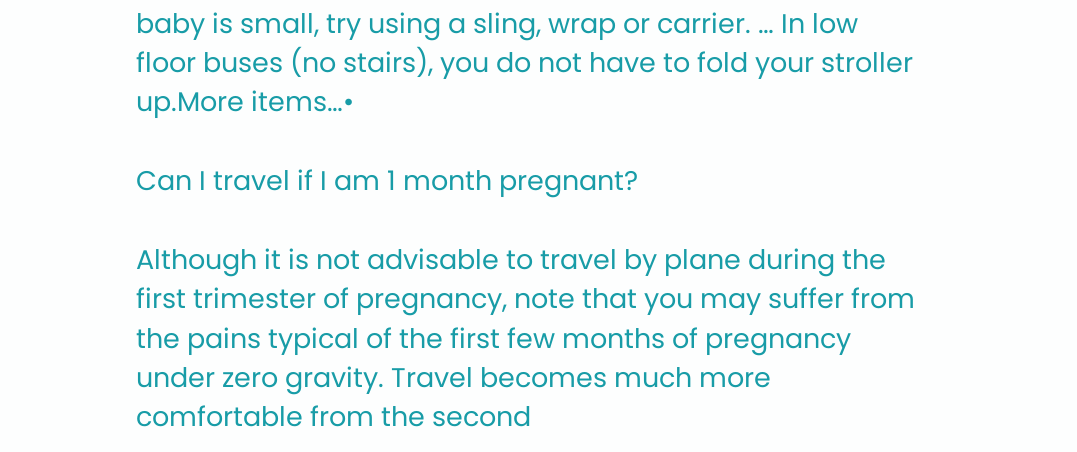baby is small, try using a sling, wrap or carrier. … In low floor buses (no stairs), you do not have to fold your stroller up.More items…•

Can I travel if I am 1 month pregnant?

Although it is not advisable to travel by plane during the first trimester of pregnancy, note that you may suffer from the pains typical of the first few months of pregnancy under zero gravity. Travel becomes much more comfortable from the second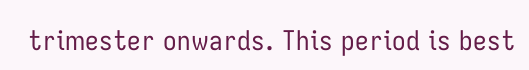trimester onwards. This period is best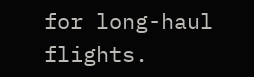for long-haul flights.